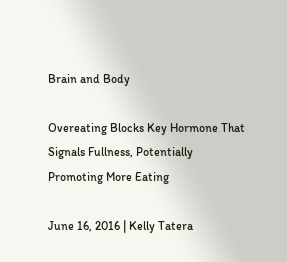Brain and Body

Overeating Blocks Key Hormone That Signals Fullness, Potentially Promoting More Eating

June 16, 2016 | Kelly Tatera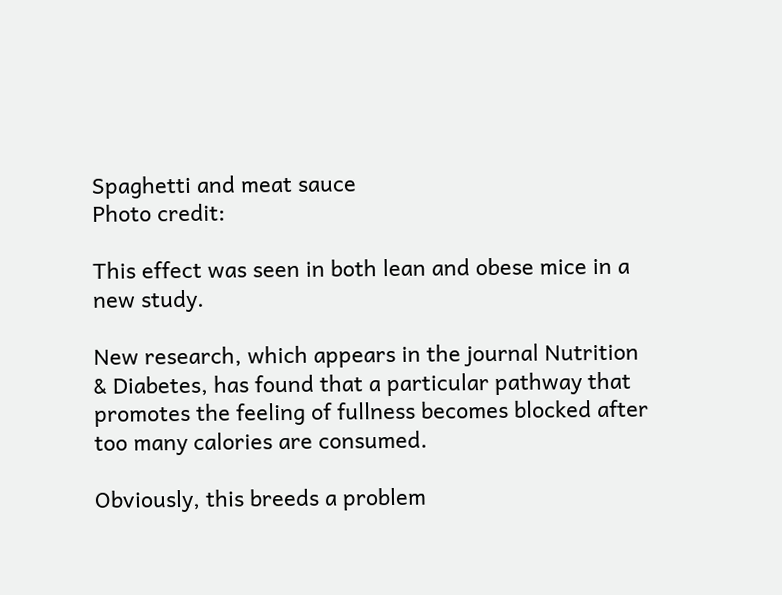Spaghetti and meat sauce
Photo credit:

This effect was seen in both lean and obese mice in a new study.

New research, which appears in the journal Nutrition & Diabetes, has found that a particular pathway that promotes the feeling of fullness becomes blocked after too many calories are consumed.

Obviously, this breeds a problem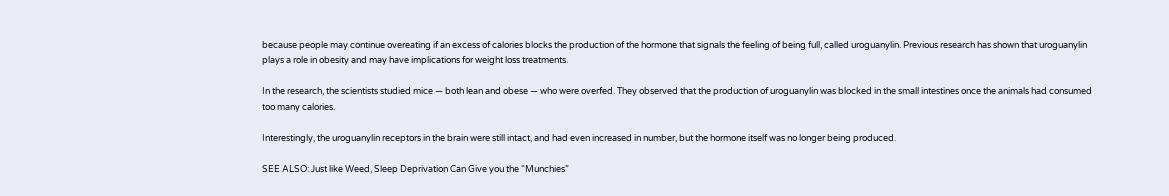because people may continue overeating if an excess of calories blocks the production of the hormone that signals the feeling of being full, called uroguanylin. Previous research has shown that uroguanylin plays a role in obesity and may have implications for weight loss treatments.

In the research, the scientists studied mice — both lean and obese — who were overfed. They observed that the production of uroguanylin was blocked in the small intestines once the animals had consumed too many calories.

Interestingly, the uroguanylin receptors in the brain were still intact, and had even increased in number, but the hormone itself was no longer being produced.

SEE ALSO: Just like Weed, Sleep Deprivation Can Give you the “Munchies”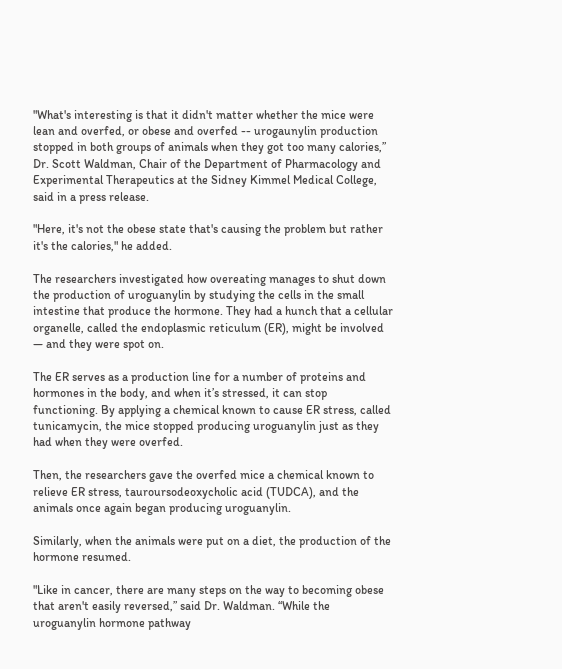"What's interesting is that it didn't matter whether the mice were lean and overfed, or obese and overfed -- urogaunylin production stopped in both groups of animals when they got too many calories,” Dr. Scott Waldman, Chair of the Department of Pharmacology and Experimental Therapeutics at the Sidney Kimmel Medical College, said in a press release.

"Here, it's not the obese state that's causing the problem but rather it's the calories," he added.

The researchers investigated how overeating manages to shut down the production of uroguanylin by studying the cells in the small intestine that produce the hormone. They had a hunch that a cellular organelle, called the endoplasmic reticulum (ER), might be involved — and they were spot on.

The ER serves as a production line for a number of proteins and hormones in the body, and when it’s stressed, it can stop functioning. By applying a chemical known to cause ER stress, called tunicamycin, the mice stopped producing uroguanylin just as they had when they were overfed.

Then, the researchers gave the overfed mice a chemical known to relieve ER stress, tauroursodeoxycholic acid (TUDCA), and the animals once again began producing uroguanylin.

Similarly, when the animals were put on a diet, the production of the hormone resumed.

"Like in cancer, there are many steps on the way to becoming obese that aren't easily reversed,” said Dr. Waldman. “While the uroguanylin hormone pathway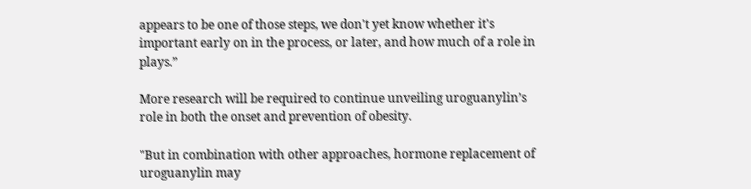appears to be one of those steps, we don't yet know whether it's important early on in the process, or later, and how much of a role in plays.”

More research will be required to continue unveiling uroguanylin’s role in both the onset and prevention of obesity.

"But in combination with other approaches, hormone replacement of uroguanylin may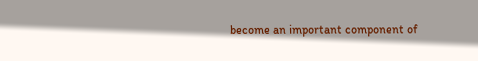become an important component of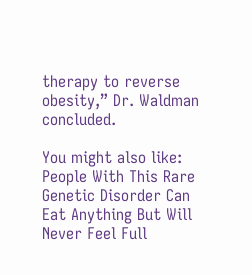therapy to reverse obesity,” Dr. Waldman concluded.

You might also like: People With This Rare Genetic Disorder Can Eat Anything But Will Never Feel Full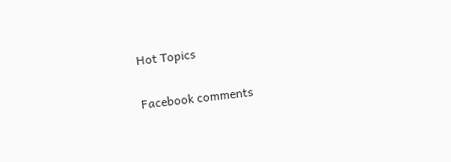Hot Topics

Facebook comments